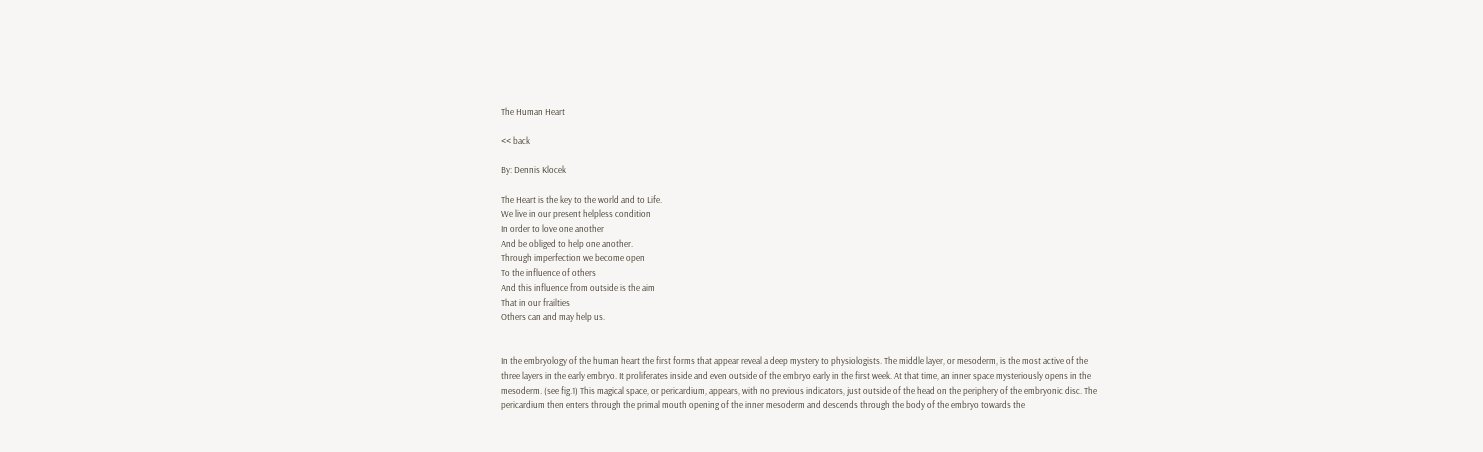The Human Heart

<< back

By: Dennis Klocek

The Heart is the key to the world and to Life.
We live in our present helpless condition
In order to love one another
And be obliged to help one another.
Through imperfection we become open
To the influence of others
And this influence from outside is the aim
That in our frailties
Others can and may help us.


In the embryology of the human heart the first forms that appear reveal a deep mystery to physiologists. The middle layer, or mesoderm, is the most active of the three layers in the early embryo. It proliferates inside and even outside of the embryo early in the first week. At that time, an inner space mysteriously opens in the mesoderm. (see fig.1) This magical space, or pericardium, appears, with no previous indicators, just outside of the head on the periphery of the embryonic disc. The pericardium then enters through the primal mouth opening of the inner mesoderm and descends through the body of the embryo towards the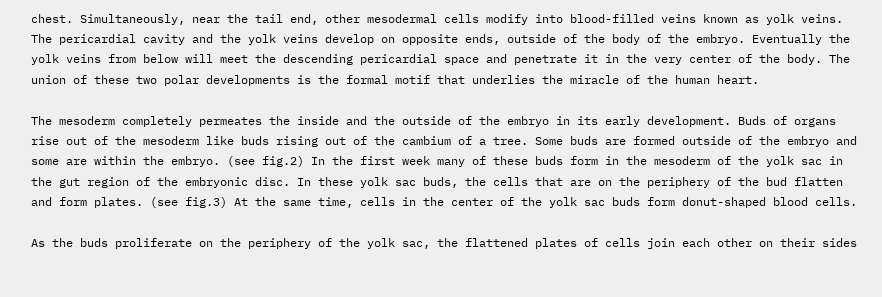chest. Simultaneously, near the tail end, other mesodermal cells modify into blood-filled veins known as yolk veins. The pericardial cavity and the yolk veins develop on opposite ends, outside of the body of the embryo. Eventually the yolk veins from below will meet the descending pericardial space and penetrate it in the very center of the body. The union of these two polar developments is the formal motif that underlies the miracle of the human heart.

The mesoderm completely permeates the inside and the outside of the embryo in its early development. Buds of organs rise out of the mesoderm like buds rising out of the cambium of a tree. Some buds are formed outside of the embryo and some are within the embryo. (see fig.2) In the first week many of these buds form in the mesoderm of the yolk sac in the gut region of the embryonic disc. In these yolk sac buds, the cells that are on the periphery of the bud flatten and form plates. (see fig.3) At the same time, cells in the center of the yolk sac buds form donut-shaped blood cells.

As the buds proliferate on the periphery of the yolk sac, the flattened plates of cells join each other on their sides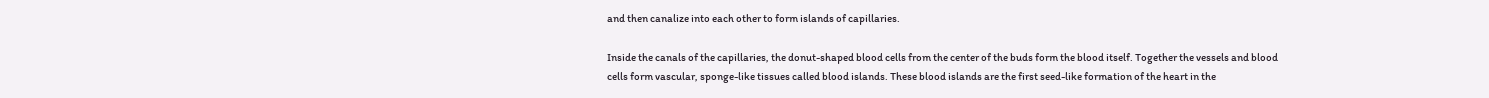and then canalize into each other to form islands of capillaries.

Inside the canals of the capillaries, the donut-shaped blood cells from the center of the buds form the blood itself. Together the vessels and blood cells form vascular, sponge-like tissues called blood islands. These blood islands are the first seed-like formation of the heart in the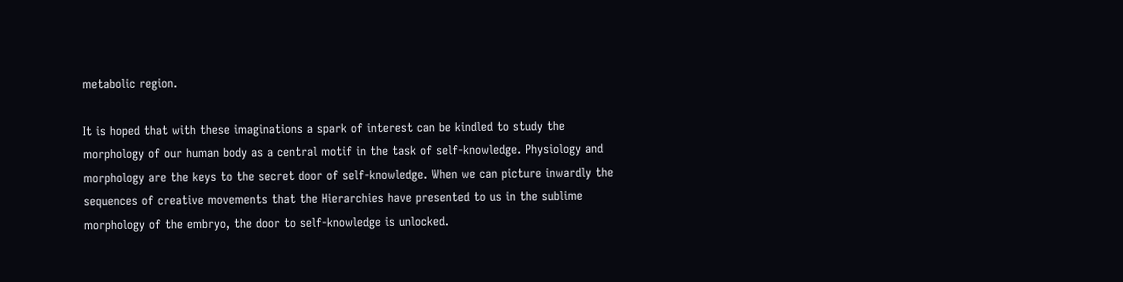metabolic region.

It is hoped that with these imaginations a spark of interest can be kindled to study the morphology of our human body as a central motif in the task of self-knowledge. Physiology and morphology are the keys to the secret door of self-knowledge. When we can picture inwardly the sequences of creative movements that the Hierarchies have presented to us in the sublime morphology of the embryo, the door to self-knowledge is unlocked.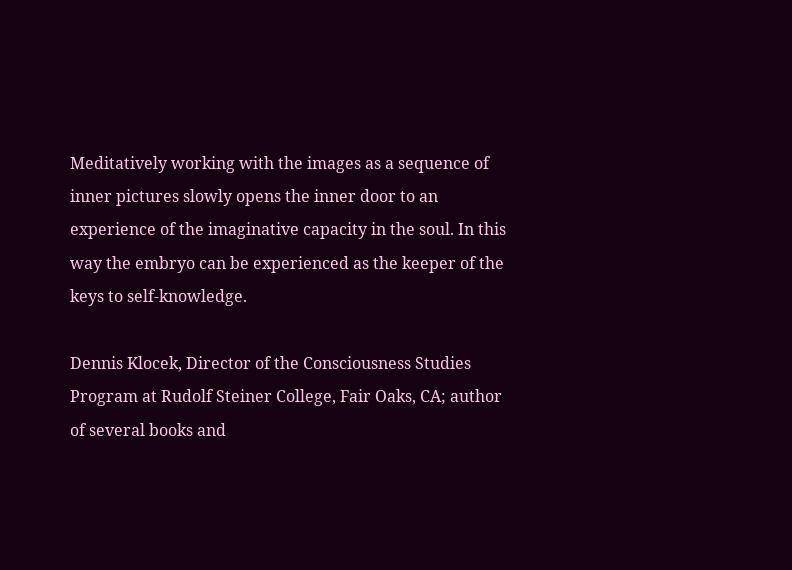Meditatively working with the images as a sequence of inner pictures slowly opens the inner door to an experience of the imaginative capacity in the soul. In this way the embryo can be experienced as the keeper of the keys to self-knowledge.

Dennis Klocek, Director of the Consciousness Studies Program at Rudolf Steiner College, Fair Oaks, CA; author of several books and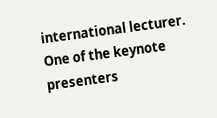international lecturer. One of the keynote presenters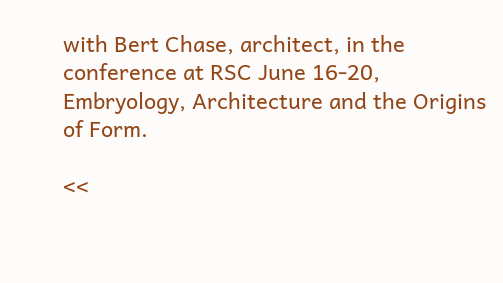with Bert Chase, architect, in the conference at RSC June 16-20, Embryology, Architecture and the Origins of Form.

<<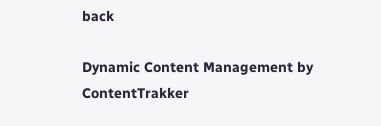back

Dynamic Content Management by ContentTrakker